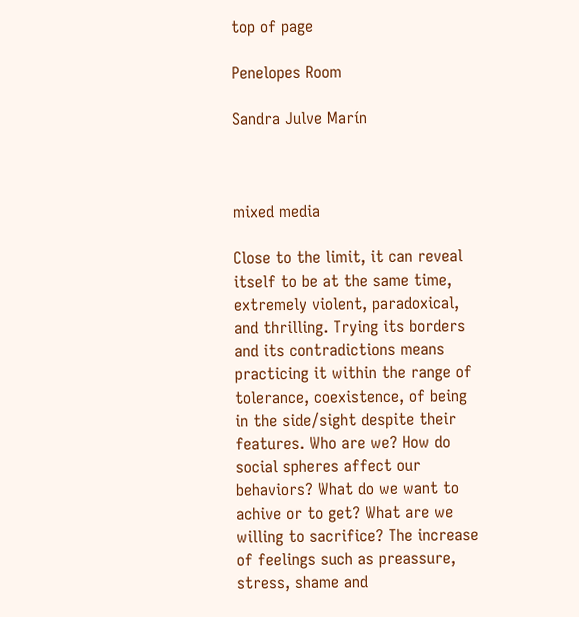top of page

Penelopes Room

Sandra Julve Marín



mixed media

Close to the limit, it can reveal itself to be at the same time, extremely violent, paradoxical, and thrilling. Trying its borders and its contradictions means practicing it within the range of tolerance, coexistence, of being in the side/sight despite their features. Who are we? How do social spheres affect our behaviors? What do we want to achive or to get? What are we willing to sacrifice? The increase of feelings such as preassure, stress, shame and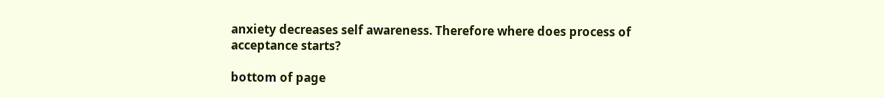anxiety decreases self awareness. Therefore where does process of acceptance starts?

bottom of page